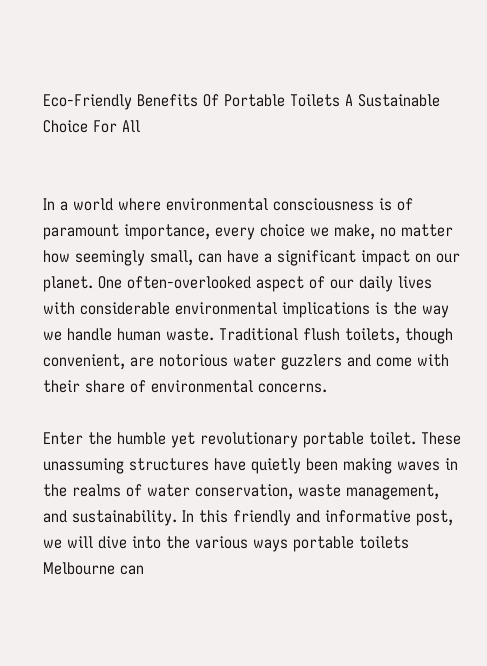Eco-Friendly Benefits Of Portable Toilets A Sustainable Choice For All


In a world where environmental consciousness is of paramount importance, every choice we make, no matter how seemingly small, can have a significant impact on our planet. One often-overlooked aspect of our daily lives with considerable environmental implications is the way we handle human waste. Traditional flush toilets, though convenient, are notorious water guzzlers and come with their share of environmental concerns.

Enter the humble yet revolutionary portable toilet. These unassuming structures have quietly been making waves in the realms of water conservation, waste management, and sustainability. In this friendly and informative post, we will dive into the various ways portable toilets Melbourne can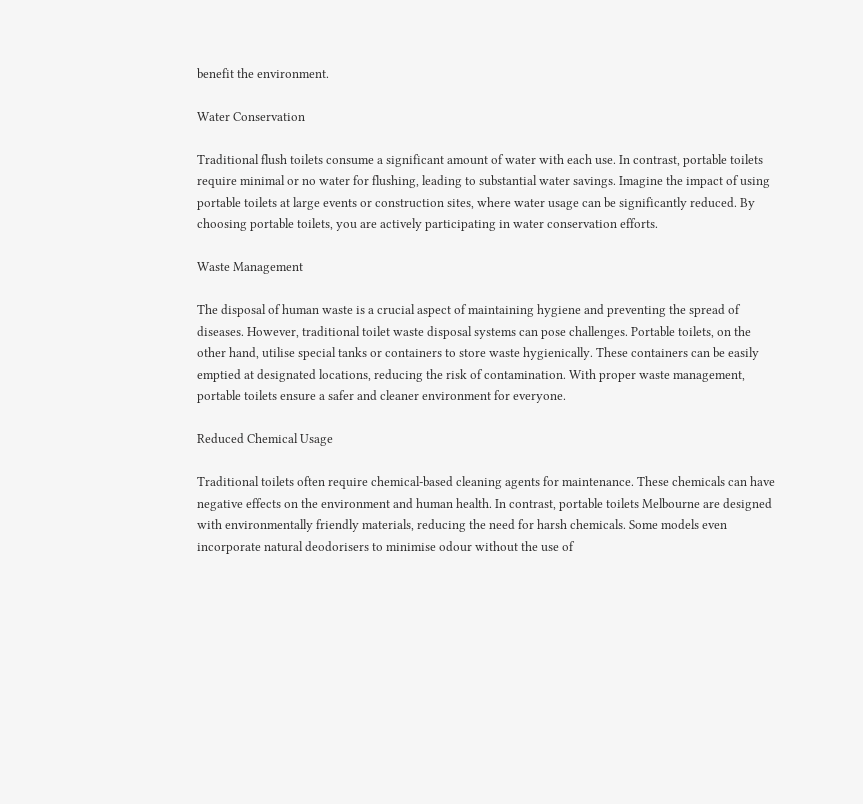benefit the environment.

Water Conservation

Traditional flush toilets consume a significant amount of water with each use. In contrast, portable toilets require minimal or no water for flushing, leading to substantial water savings. Imagine the impact of using portable toilets at large events or construction sites, where water usage can be significantly reduced. By choosing portable toilets, you are actively participating in water conservation efforts.

Waste Management

The disposal of human waste is a crucial aspect of maintaining hygiene and preventing the spread of diseases. However, traditional toilet waste disposal systems can pose challenges. Portable toilets, on the other hand, utilise special tanks or containers to store waste hygienically. These containers can be easily emptied at designated locations, reducing the risk of contamination. With proper waste management, portable toilets ensure a safer and cleaner environment for everyone.

Reduced Chemical Usage

Traditional toilets often require chemical-based cleaning agents for maintenance. These chemicals can have negative effects on the environment and human health. In contrast, portable toilets Melbourne are designed with environmentally friendly materials, reducing the need for harsh chemicals. Some models even incorporate natural deodorisers to minimise odour without the use of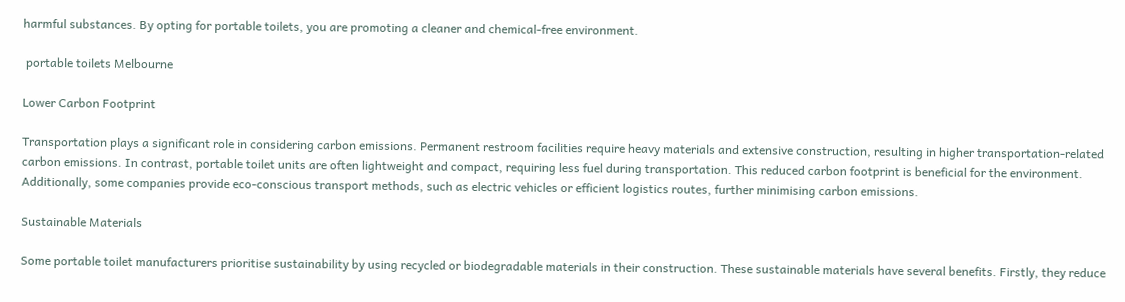harmful substances. By opting for portable toilets, you are promoting a cleaner and chemical-free environment.

 portable toilets Melbourne

Lower Carbon Footprint

Transportation plays a significant role in considering carbon emissions. Permanent restroom facilities require heavy materials and extensive construction, resulting in higher transportation-related carbon emissions. In contrast, portable toilet units are often lightweight and compact, requiring less fuel during transportation. This reduced carbon footprint is beneficial for the environment. Additionally, some companies provide eco-conscious transport methods, such as electric vehicles or efficient logistics routes, further minimising carbon emissions.

Sustainable Materials

Some portable toilet manufacturers prioritise sustainability by using recycled or biodegradable materials in their construction. These sustainable materials have several benefits. Firstly, they reduce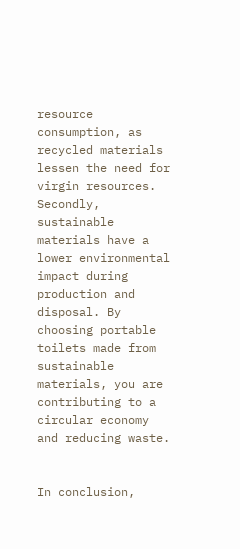resource consumption, as recycled materials lessen the need for virgin resources. Secondly, sustainable materials have a lower environmental impact during production and disposal. By choosing portable toilets made from sustainable materials, you are contributing to a circular economy and reducing waste.


In conclusion,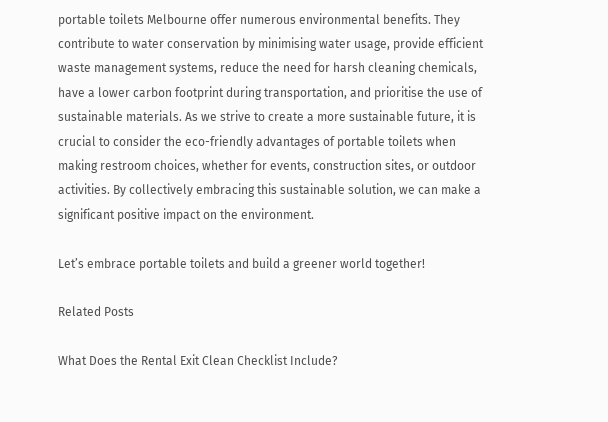portable toilets Melbourne offer numerous environmental benefits. They contribute to water conservation by minimising water usage, provide efficient waste management systems, reduce the need for harsh cleaning chemicals, have a lower carbon footprint during transportation, and prioritise the use of sustainable materials. As we strive to create a more sustainable future, it is crucial to consider the eco-friendly advantages of portable toilets when making restroom choices, whether for events, construction sites, or outdoor activities. By collectively embracing this sustainable solution, we can make a significant positive impact on the environment.

Let’s embrace portable toilets and build a greener world together!

Related Posts

What Does the Rental Exit Clean Checklist Include?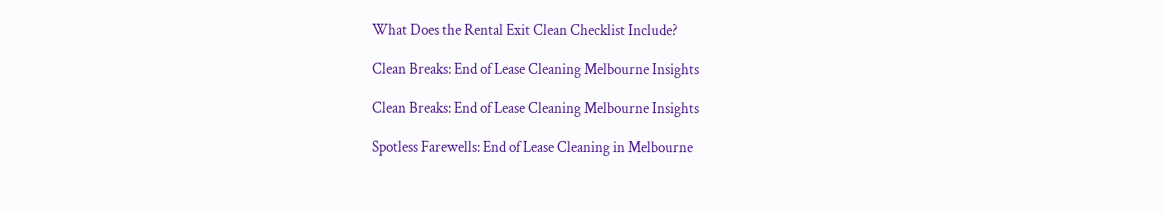What Does the Rental Exit Clean Checklist Include?

Clean Breaks: End of Lease Cleaning Melbourne Insights

Clean Breaks: End of Lease Cleaning Melbourne Insights

Spotless Farewells: End of Lease Cleaning in Melbourne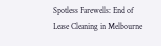Spotless Farewells: End of Lease Cleaning in Melbourne